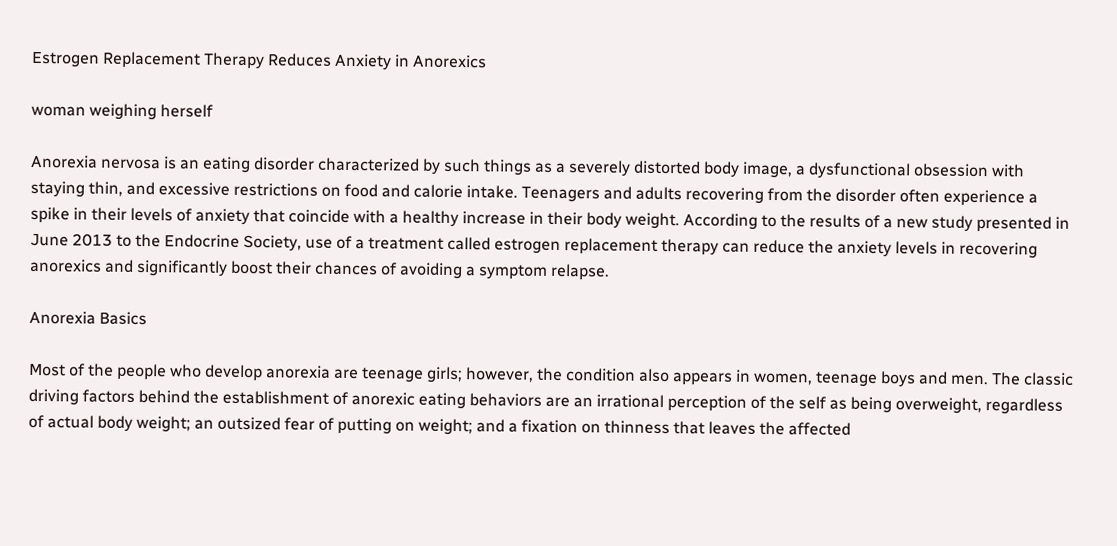Estrogen Replacement Therapy Reduces Anxiety in Anorexics

woman weighing herself

Anorexia nervosa is an eating disorder characterized by such things as a severely distorted body image, a dysfunctional obsession with staying thin, and excessive restrictions on food and calorie intake. Teenagers and adults recovering from the disorder often experience a spike in their levels of anxiety that coincide with a healthy increase in their body weight. According to the results of a new study presented in June 2013 to the Endocrine Society, use of a treatment called estrogen replacement therapy can reduce the anxiety levels in recovering anorexics and significantly boost their chances of avoiding a symptom relapse.

Anorexia Basics

Most of the people who develop anorexia are teenage girls; however, the condition also appears in women, teenage boys and men. The classic driving factors behind the establishment of anorexic eating behaviors are an irrational perception of the self as being overweight, regardless of actual body weight; an outsized fear of putting on weight; and a fixation on thinness that leaves the affected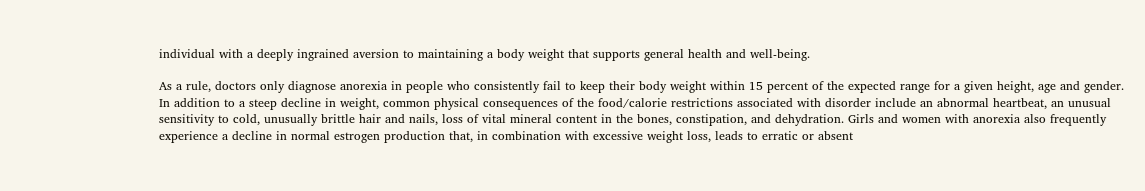individual with a deeply ingrained aversion to maintaining a body weight that supports general health and well-being.

As a rule, doctors only diagnose anorexia in people who consistently fail to keep their body weight within 15 percent of the expected range for a given height, age and gender. In addition to a steep decline in weight, common physical consequences of the food/calorie restrictions associated with disorder include an abnormal heartbeat, an unusual sensitivity to cold, unusually brittle hair and nails, loss of vital mineral content in the bones, constipation, and dehydration. Girls and women with anorexia also frequently experience a decline in normal estrogen production that, in combination with excessive weight loss, leads to erratic or absent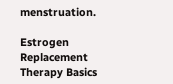menstruation.

Estrogen Replacement Therapy Basics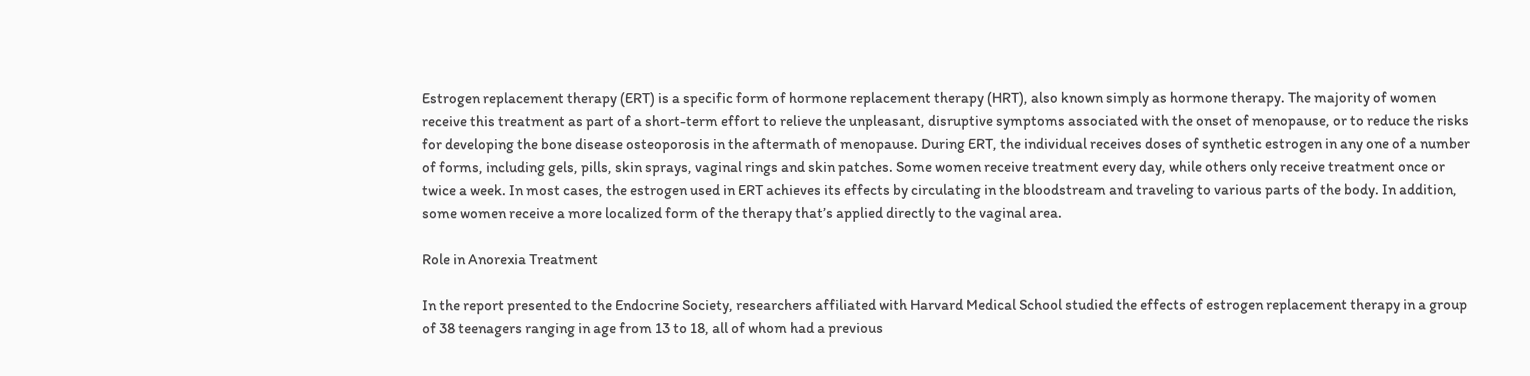Estrogen replacement therapy (ERT) is a specific form of hormone replacement therapy (HRT), also known simply as hormone therapy. The majority of women receive this treatment as part of a short-term effort to relieve the unpleasant, disruptive symptoms associated with the onset of menopause, or to reduce the risks for developing the bone disease osteoporosis in the aftermath of menopause. During ERT, the individual receives doses of synthetic estrogen in any one of a number of forms, including gels, pills, skin sprays, vaginal rings and skin patches. Some women receive treatment every day, while others only receive treatment once or twice a week. In most cases, the estrogen used in ERT achieves its effects by circulating in the bloodstream and traveling to various parts of the body. In addition, some women receive a more localized form of the therapy that’s applied directly to the vaginal area.

Role in Anorexia Treatment

In the report presented to the Endocrine Society, researchers affiliated with Harvard Medical School studied the effects of estrogen replacement therapy in a group of 38 teenagers ranging in age from 13 to 18, all of whom had a previous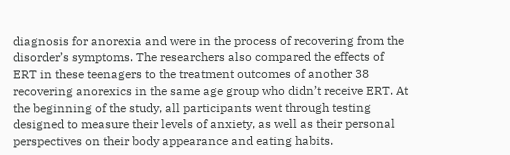diagnosis for anorexia and were in the process of recovering from the disorder’s symptoms. The researchers also compared the effects of ERT in these teenagers to the treatment outcomes of another 38 recovering anorexics in the same age group who didn’t receive ERT. At the beginning of the study, all participants went through testing designed to measure their levels of anxiety, as well as their personal perspectives on their body appearance and eating habits.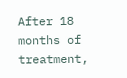After 18 months of treatment,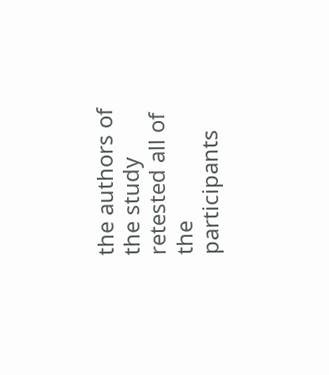the authors of the study retested all of the participants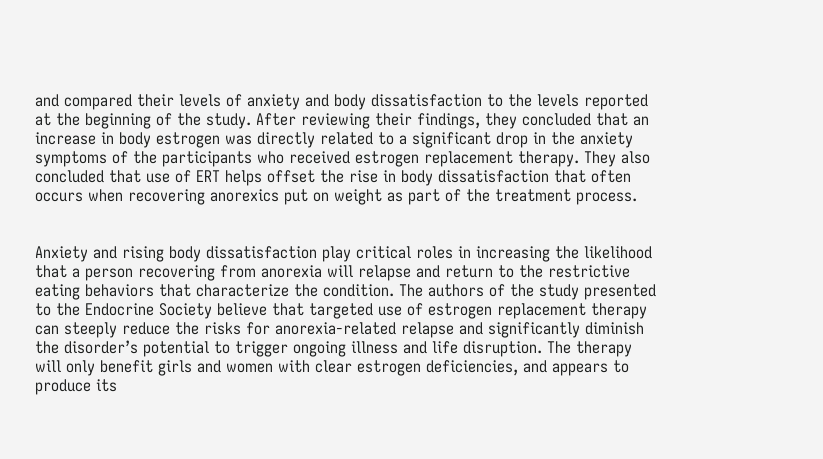and compared their levels of anxiety and body dissatisfaction to the levels reported at the beginning of the study. After reviewing their findings, they concluded that an increase in body estrogen was directly related to a significant drop in the anxiety symptoms of the participants who received estrogen replacement therapy. They also concluded that use of ERT helps offset the rise in body dissatisfaction that often occurs when recovering anorexics put on weight as part of the treatment process.


Anxiety and rising body dissatisfaction play critical roles in increasing the likelihood that a person recovering from anorexia will relapse and return to the restrictive eating behaviors that characterize the condition. The authors of the study presented to the Endocrine Society believe that targeted use of estrogen replacement therapy can steeply reduce the risks for anorexia-related relapse and significantly diminish the disorder’s potential to trigger ongoing illness and life disruption. The therapy will only benefit girls and women with clear estrogen deficiencies, and appears to produce its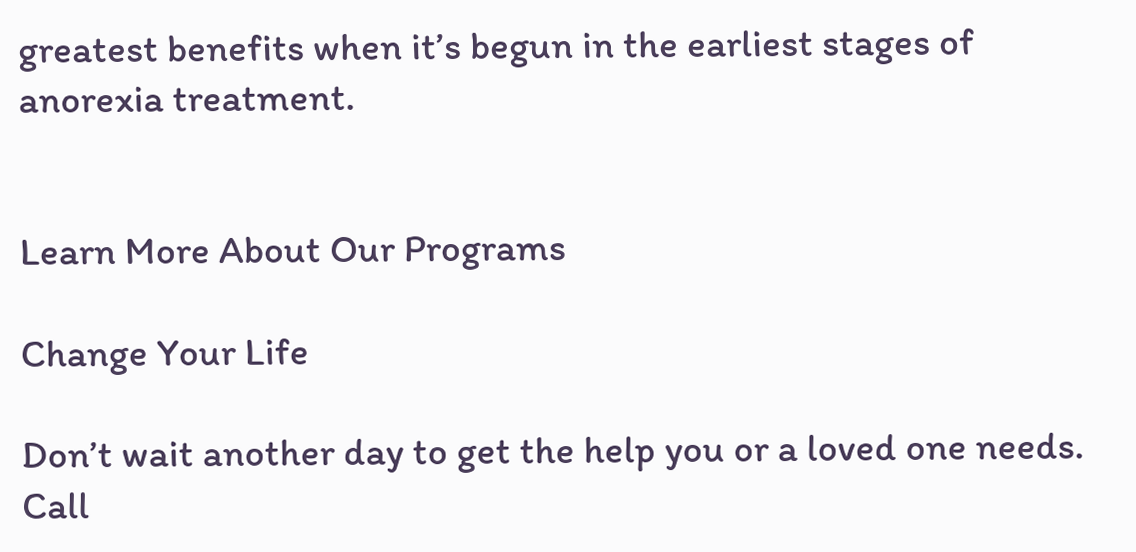greatest benefits when it’s begun in the earliest stages of anorexia treatment.


Learn More About Our Programs

Change Your Life

Don’t wait another day to get the help you or a loved one needs. Call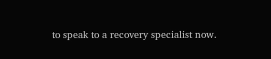to speak to a recovery specialist now.